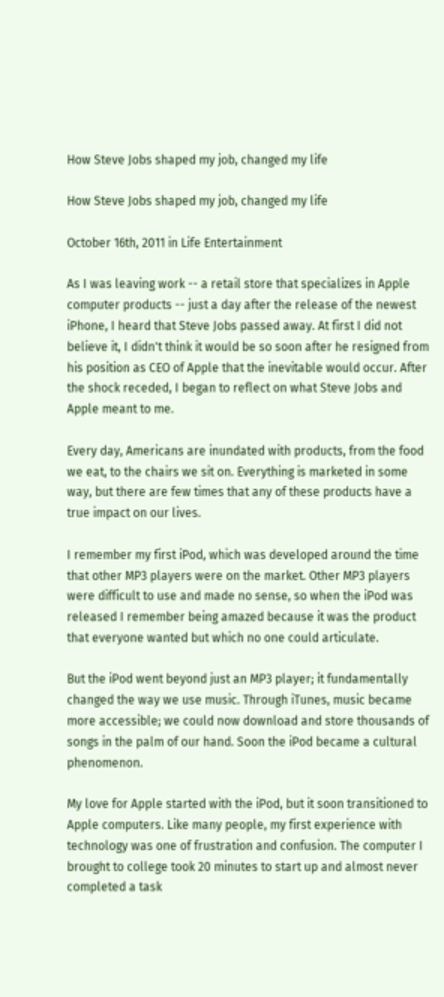How Steve Jobs shaped my job, changed my life

How Steve Jobs shaped my job, changed my life

October 16th, 2011 in Life Entertainment

As I was leaving work -- a retail store that specializes in Apple computer products -- just a day after the release of the newest iPhone, I heard that Steve Jobs passed away. At first I did not believe it, I didn't think it would be so soon after he resigned from his position as CEO of Apple that the inevitable would occur. After the shock receded, I began to reflect on what Steve Jobs and Apple meant to me.

Every day, Americans are inundated with products, from the food we eat, to the chairs we sit on. Everything is marketed in some way, but there are few times that any of these products have a true impact on our lives.

I remember my first iPod, which was developed around the time that other MP3 players were on the market. Other MP3 players were difficult to use and made no sense, so when the iPod was released I remember being amazed because it was the product that everyone wanted but which no one could articulate.

But the iPod went beyond just an MP3 player; it fundamentally changed the way we use music. Through iTunes, music became more accessible; we could now download and store thousands of songs in the palm of our hand. Soon the iPod became a cultural phenomenon.

My love for Apple started with the iPod, but it soon transitioned to Apple computers. Like many people, my first experience with technology was one of frustration and confusion. The computer I brought to college took 20 minutes to start up and almost never completed a task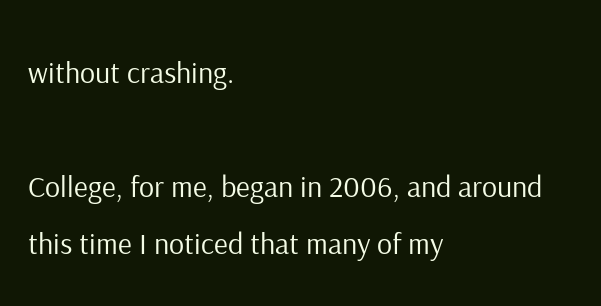without crashing.

College, for me, began in 2006, and around this time I noticed that many of my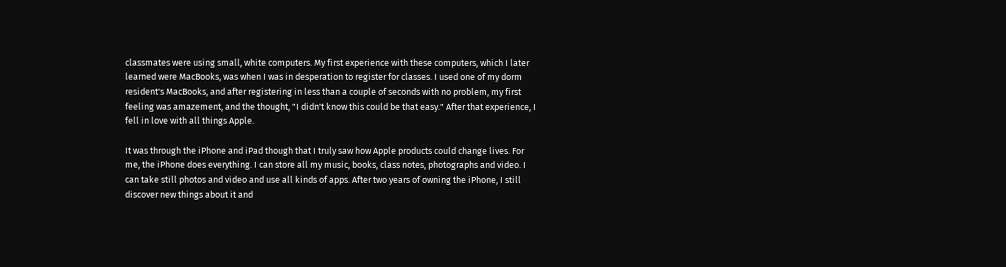classmates were using small, white computers. My first experience with these computers, which I later learned were MacBooks, was when I was in desperation to register for classes. I used one of my dorm resident's MacBooks, and after registering in less than a couple of seconds with no problem, my first feeling was amazement, and the thought, "I didn't know this could be that easy." After that experience, I fell in love with all things Apple.

It was through the iPhone and iPad though that I truly saw how Apple products could change lives. For me, the iPhone does everything. I can store all my music, books, class notes, photographs and video. I can take still photos and video and use all kinds of apps. After two years of owning the iPhone, I still discover new things about it and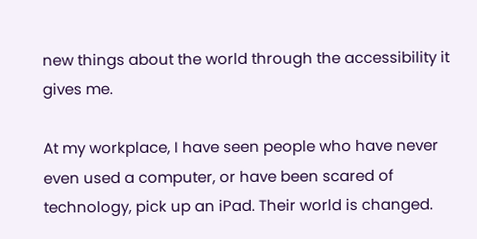new things about the world through the accessibility it gives me.

At my workplace, I have seen people who have never even used a computer, or have been scared of technology, pick up an iPad. Their world is changed.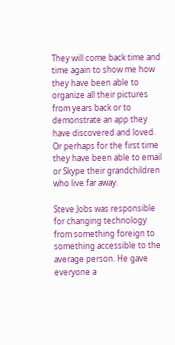They will come back time and time again to show me how they have been able to organize all their pictures from years back or to demonstrate an app they have discovered and loved. Or perhaps for the first time they have been able to email or Skype their grandchildren who live far away.

Steve Jobs was responsible for changing technology from something foreign to something accessible to the average person. He gave everyone a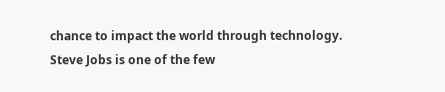chance to impact the world through technology. Steve Jobs is one of the few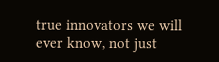true innovators we will ever know, not just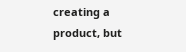creating a product, but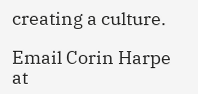creating a culture.

Email Corin Harpe at